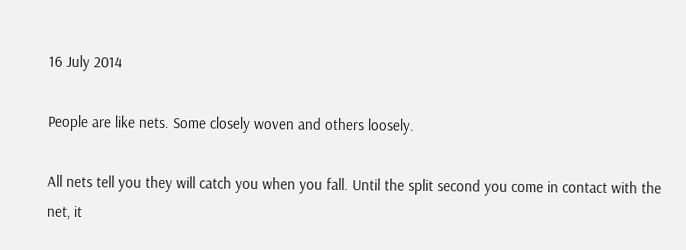16 July 2014

People are like nets. Some closely woven and others loosely.

All nets tell you they will catch you when you fall. Until the split second you come in contact with the net, it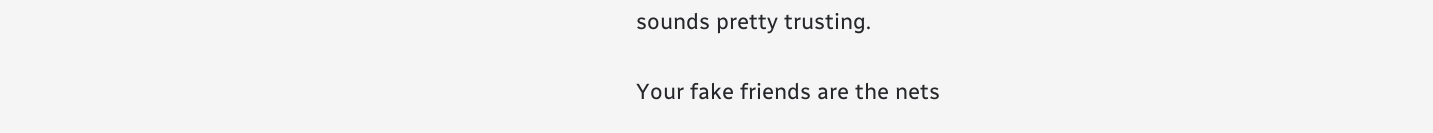sounds pretty trusting.

Your fake friends are the nets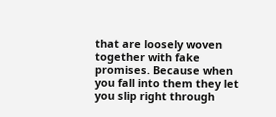that are loosely woven together with fake promises. Because when you fall into them they let you slip right through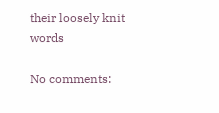their loosely knit words

No comments: